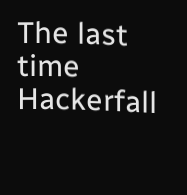The last time Hackerfall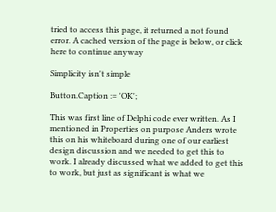tried to access this page, it returned a not found error. A cached version of the page is below, or click here to continue anyway

Simplicity isn't simple

Button.Caption := 'OK';

This was first line of Delphi code ever written. As I mentioned in Properties on purpose Anders wrote this on his whiteboard during one of our earliest design discussion and we needed to get this to work. I already discussed what we added to get this to work, but just as significant is what we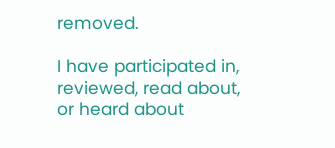removed.

I have participated in, reviewed, read about, or heard about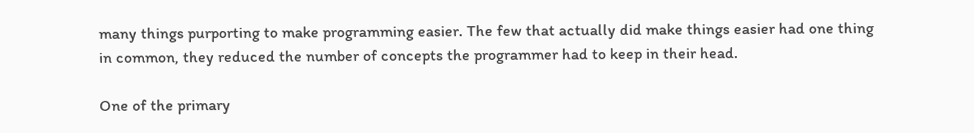many things purporting to make programming easier. The few that actually did make things easier had one thing in common, they reduced the number of concepts the programmer had to keep in their head.

One of the primary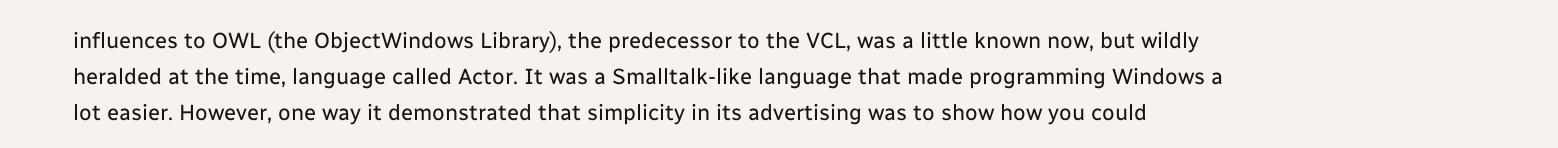influences to OWL (the ObjectWindows Library), the predecessor to the VCL, was a little known now, but wildly heralded at the time, language called Actor. It was a Smalltalk-like language that made programming Windows a lot easier. However, one way it demonstrated that simplicity in its advertising was to show how you could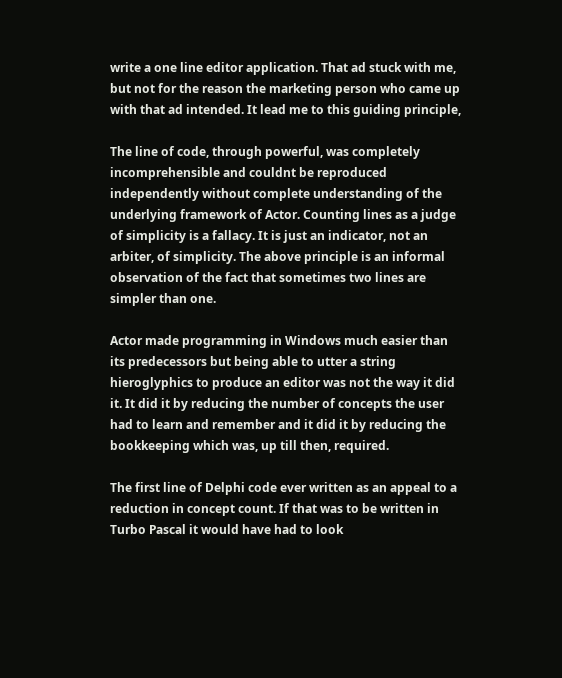write a one line editor application. That ad stuck with me, but not for the reason the marketing person who came up with that ad intended. It lead me to this guiding principle,

The line of code, through powerful, was completely incomprehensible and couldnt be reproduced independently without complete understanding of the underlying framework of Actor. Counting lines as a judge of simplicity is a fallacy. It is just an indicator, not an arbiter, of simplicity. The above principle is an informal observation of the fact that sometimes two lines are simpler than one.

Actor made programming in Windows much easier than its predecessors but being able to utter a string hieroglyphics to produce an editor was not the way it did it. It did it by reducing the number of concepts the user had to learn and remember and it did it by reducing the bookkeeping which was, up till then, required.

The first line of Delphi code ever written as an appeal to a reduction in concept count. If that was to be written in Turbo Pascal it would have had to look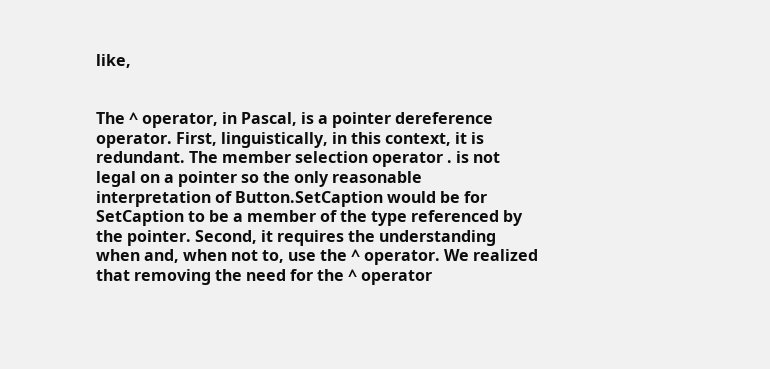like,


The ^ operator, in Pascal, is a pointer dereference operator. First, linguistically, in this context, it is redundant. The member selection operator . is not legal on a pointer so the only reasonable interpretation of Button.SetCaption would be for SetCaption to be a member of the type referenced by the pointer. Second, it requires the understanding when and, when not to, use the ^ operator. We realized that removing the need for the ^ operator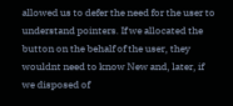allowed us to defer the need for the user to understand pointers. If we allocated the button on the behalf of the user, they wouldnt need to know New and, later, if we disposed of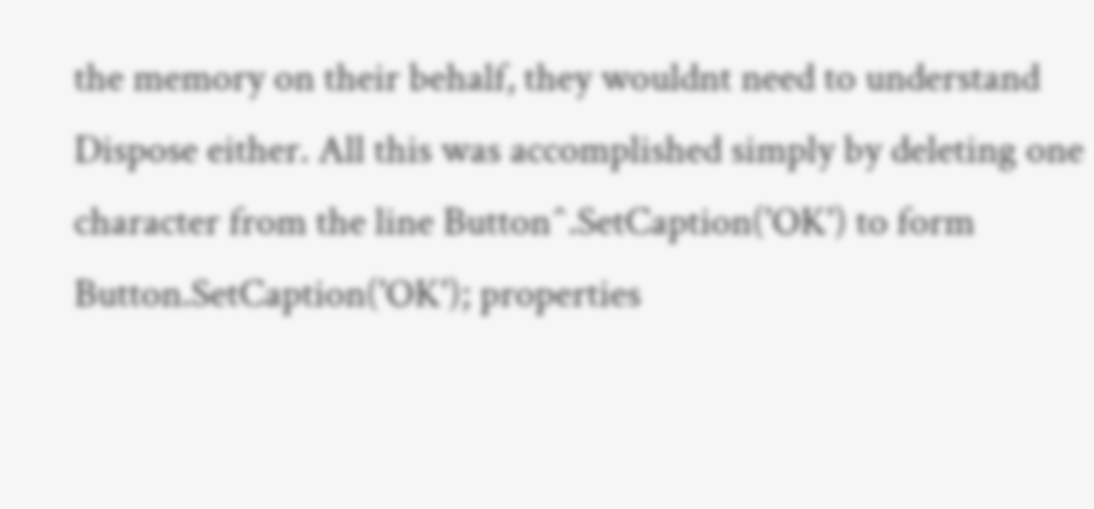the memory on their behalf, they wouldnt need to understand Dispose either. All this was accomplished simply by deleting one character from the line Button^.SetCaption('OK') to form Button.SetCaption('OK'); properties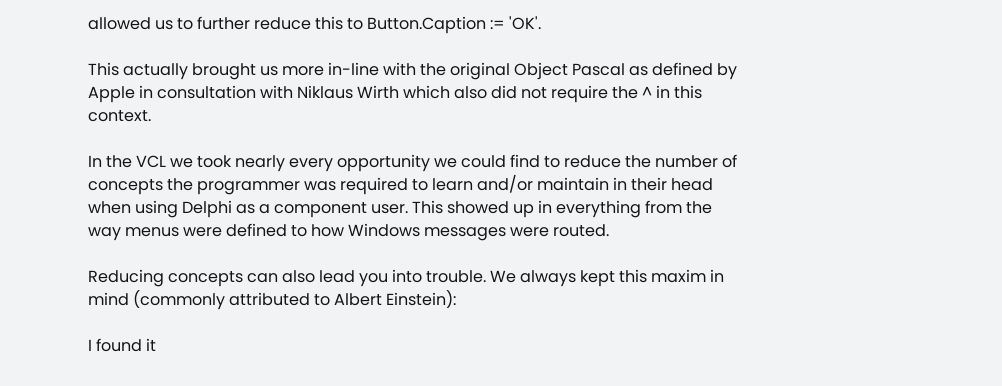allowed us to further reduce this to Button.Caption := 'OK'.

This actually brought us more in-line with the original Object Pascal as defined by Apple in consultation with Niklaus Wirth which also did not require the ^ in this context.

In the VCL we took nearly every opportunity we could find to reduce the number of concepts the programmer was required to learn and/or maintain in their head when using Delphi as a component user. This showed up in everything from the way menus were defined to how Windows messages were routed.

Reducing concepts can also lead you into trouble. We always kept this maxim in mind (commonly attributed to Albert Einstein):

I found it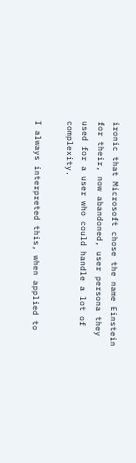ironic that Microsoft chose the name Einstein for their, now abandoned, user persona they used for a user who could handle a lot of complexity.

I always interpreted this, when applied to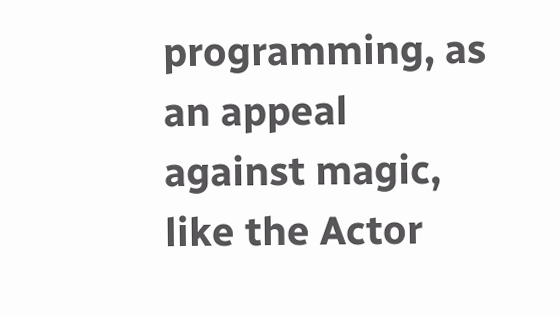programming, as an appeal against magic, like the Actor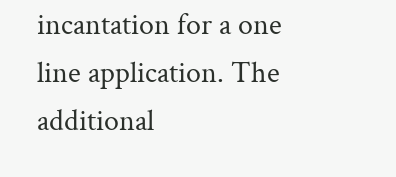incantation for a one line application. The additional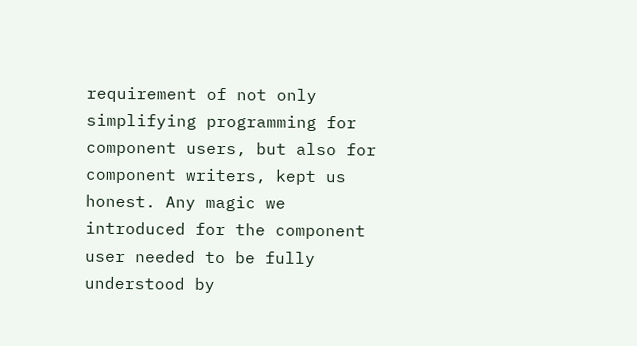requirement of not only simplifying programming for component users, but also for component writers, kept us honest. Any magic we introduced for the component user needed to be fully understood by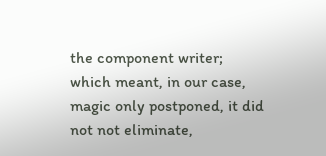the component writer; which meant, in our case, magic only postponed, it did not not eliminate,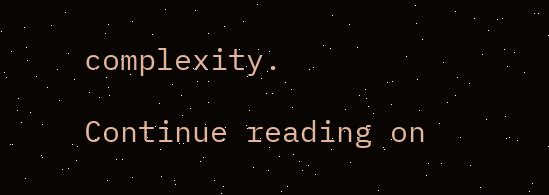complexity.

Continue reading on